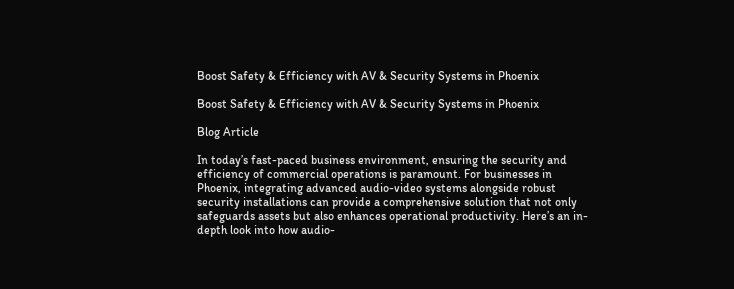Boost Safety & Efficiency with AV & Security Systems in Phoenix

Boost Safety & Efficiency with AV & Security Systems in Phoenix

Blog Article

In today’s fast-paced business environment, ensuring the security and efficiency of commercial operations is paramount. For businesses in Phoenix, integrating advanced audio-video systems alongside robust security installations can provide a comprehensive solution that not only safeguards assets but also enhances operational productivity. Here’s an in-depth look into how audio-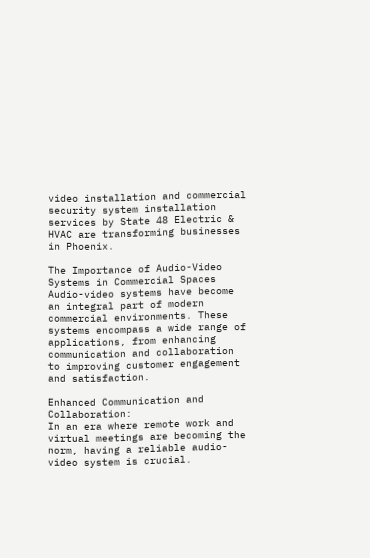video installation and commercial security system installation services by State 48 Electric & HVAC are transforming businesses in Phoenix.

The Importance of Audio-Video Systems in Commercial Spaces
Audio-video systems have become an integral part of modern commercial environments. These systems encompass a wide range of applications, from enhancing communication and collaboration to improving customer engagement and satisfaction.

Enhanced Communication and Collaboration:
In an era where remote work and virtual meetings are becoming the norm, having a reliable audio-video system is crucial.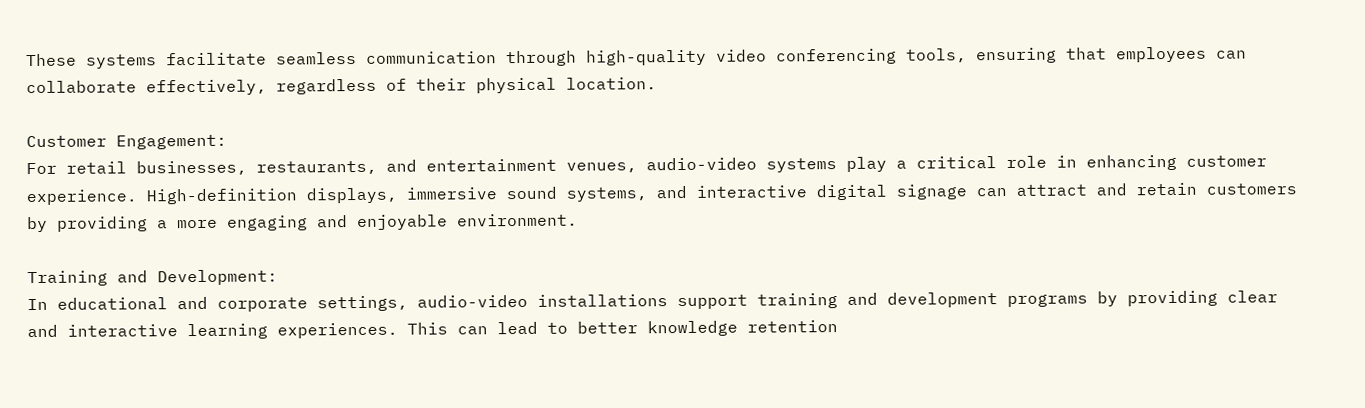These systems facilitate seamless communication through high-quality video conferencing tools, ensuring that employees can collaborate effectively, regardless of their physical location.

Customer Engagement:
For retail businesses, restaurants, and entertainment venues, audio-video systems play a critical role in enhancing customer experience. High-definition displays, immersive sound systems, and interactive digital signage can attract and retain customers by providing a more engaging and enjoyable environment.

Training and Development:
In educational and corporate settings, audio-video installations support training and development programs by providing clear and interactive learning experiences. This can lead to better knowledge retention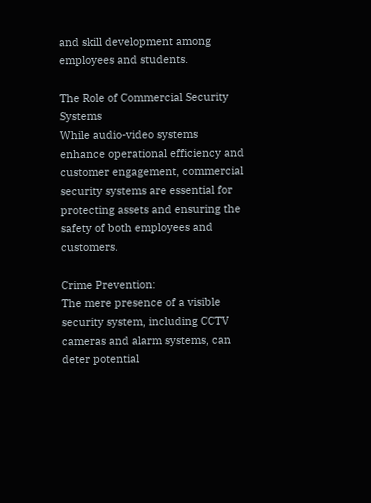and skill development among employees and students.

The Role of Commercial Security Systems
While audio-video systems enhance operational efficiency and customer engagement, commercial security systems are essential for protecting assets and ensuring the safety of both employees and customers.

Crime Prevention:
The mere presence of a visible security system, including CCTV cameras and alarm systems, can deter potential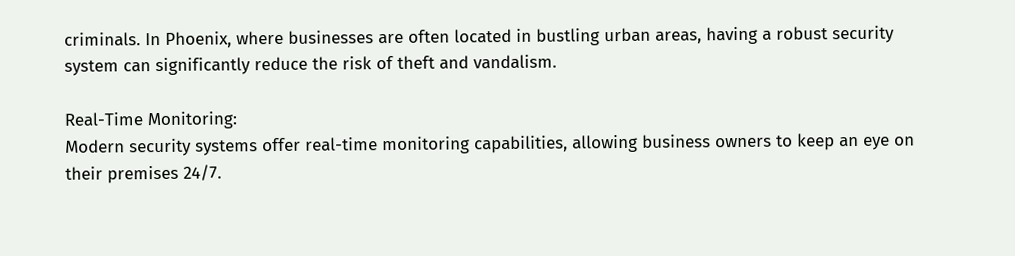criminals. In Phoenix, where businesses are often located in bustling urban areas, having a robust security system can significantly reduce the risk of theft and vandalism.

Real-Time Monitoring:
Modern security systems offer real-time monitoring capabilities, allowing business owners to keep an eye on their premises 24/7.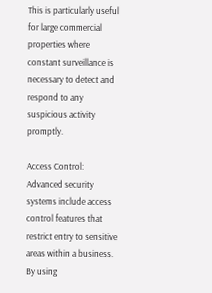This is particularly useful for large commercial properties where constant surveillance is necessary to detect and respond to any suspicious activity promptly.

Access Control:
Advanced security systems include access control features that restrict entry to sensitive areas within a business. By using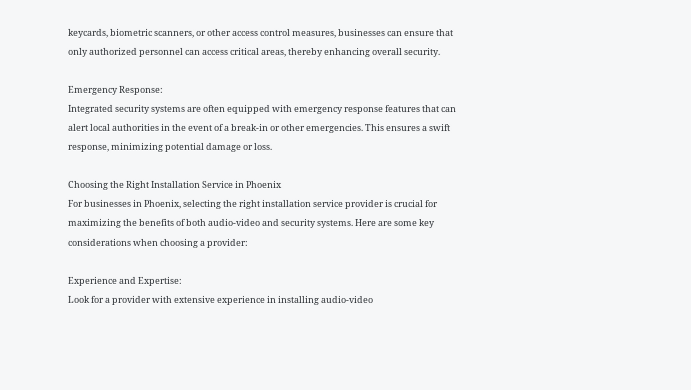keycards, biometric scanners, or other access control measures, businesses can ensure that only authorized personnel can access critical areas, thereby enhancing overall security.

Emergency Response:
Integrated security systems are often equipped with emergency response features that can alert local authorities in the event of a break-in or other emergencies. This ensures a swift response, minimizing potential damage or loss.

Choosing the Right Installation Service in Phoenix
For businesses in Phoenix, selecting the right installation service provider is crucial for maximizing the benefits of both audio-video and security systems. Here are some key considerations when choosing a provider:

Experience and Expertise:
Look for a provider with extensive experience in installing audio-video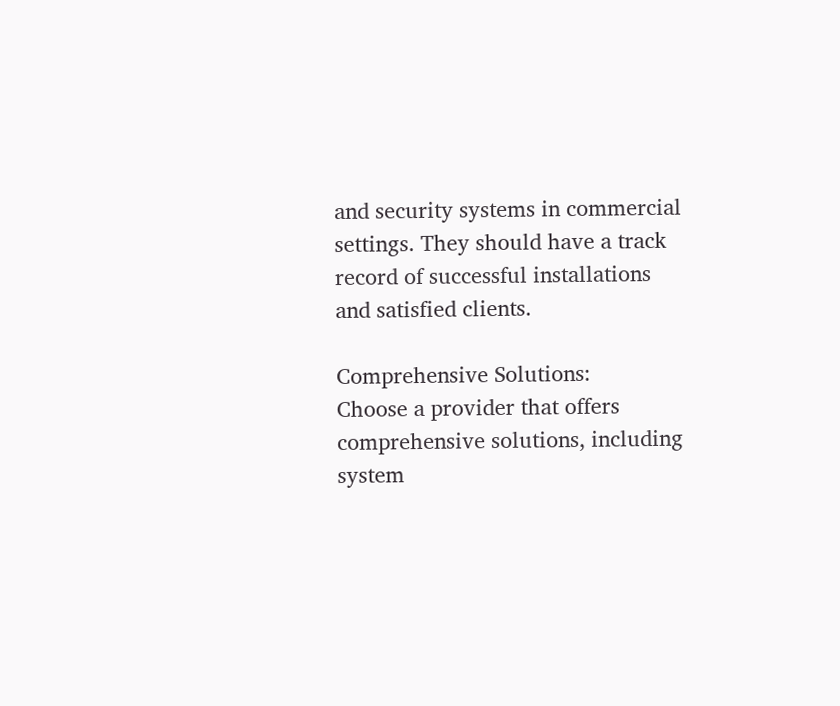and security systems in commercial settings. They should have a track record of successful installations and satisfied clients.

Comprehensive Solutions:
Choose a provider that offers comprehensive solutions, including system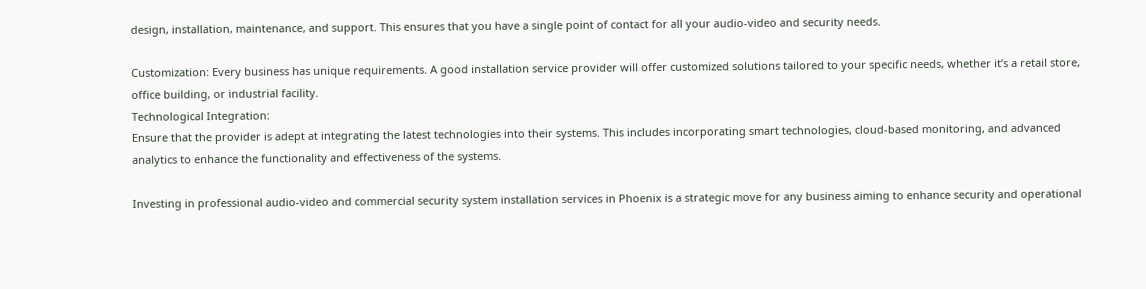design, installation, maintenance, and support. This ensures that you have a single point of contact for all your audio-video and security needs.

Customization: Every business has unique requirements. A good installation service provider will offer customized solutions tailored to your specific needs, whether it’s a retail store, office building, or industrial facility.
Technological Integration:
Ensure that the provider is adept at integrating the latest technologies into their systems. This includes incorporating smart technologies, cloud-based monitoring, and advanced analytics to enhance the functionality and effectiveness of the systems.

Investing in professional audio-video and commercial security system installation services in Phoenix is a strategic move for any business aiming to enhance security and operational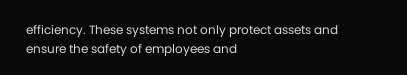efficiency. These systems not only protect assets and ensure the safety of employees and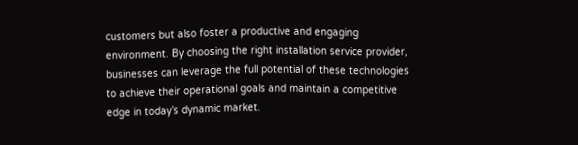customers but also foster a productive and engaging environment. By choosing the right installation service provider, businesses can leverage the full potential of these technologies to achieve their operational goals and maintain a competitive edge in today’s dynamic market.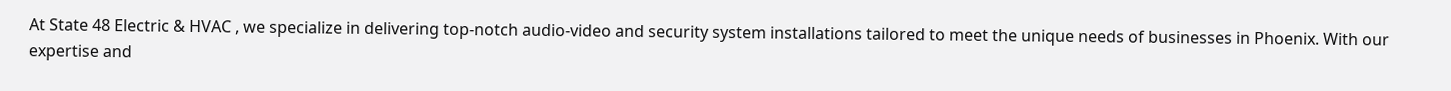At State 48 Electric & HVAC , we specialize in delivering top-notch audio-video and security system installations tailored to meet the unique needs of businesses in Phoenix. With our expertise and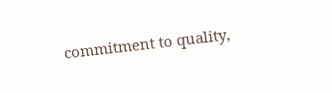commitment to quality,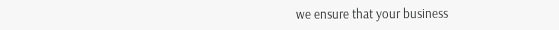we ensure that your business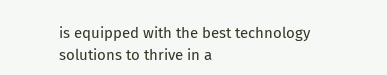is equipped with the best technology solutions to thrive in a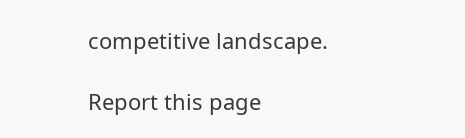competitive landscape.

Report this page